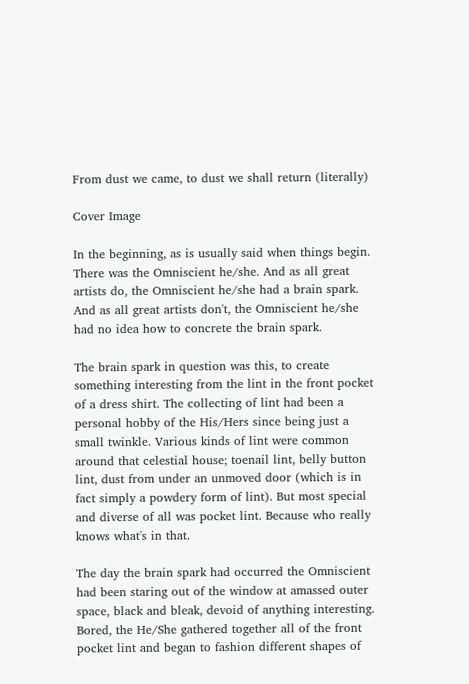From dust we came, to dust we shall return (literally)

Cover Image

In the beginning, as is usually said when things begin. There was the Omniscient he/she. And as all great artists do, the Omniscient he/she had a brain spark. And as all great artists don't, the Omniscient he/she had no idea how to concrete the brain spark.

The brain spark in question was this, to create something interesting from the lint in the front pocket of a dress shirt. The collecting of lint had been a personal hobby of the His/Hers since being just a small twinkle. Various kinds of lint were common around that celestial house; toenail lint, belly button lint, dust from under an unmoved door (which is in fact simply a powdery form of lint). But most special and diverse of all was pocket lint. Because who really knows what's in that.

The day the brain spark had occurred the Omniscient had been staring out of the window at amassed outer space, black and bleak, devoid of anything interesting. Bored, the He/She gathered together all of the front pocket lint and began to fashion different shapes of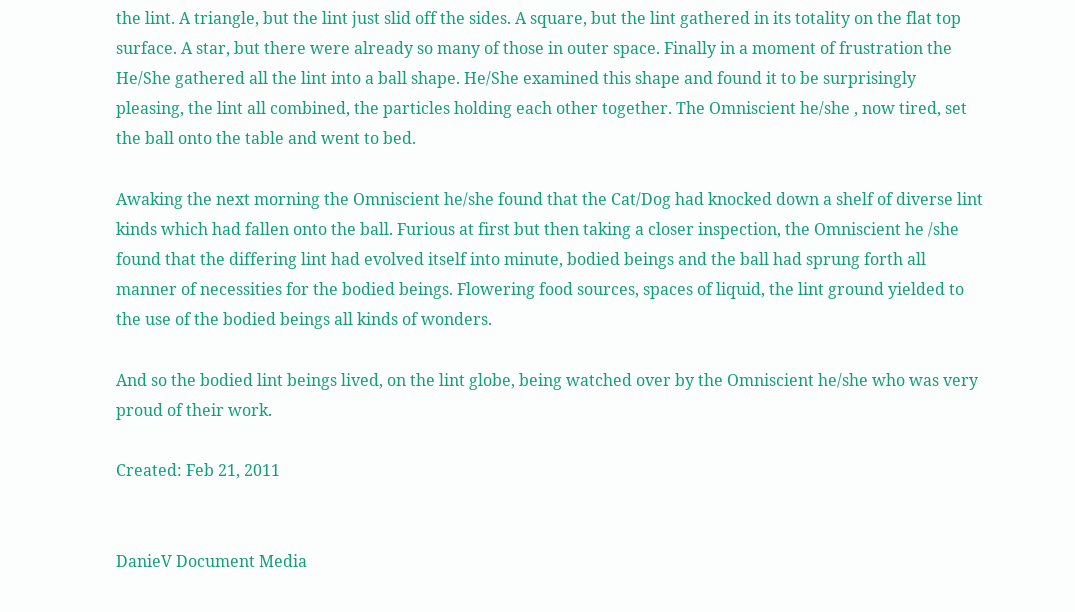the lint. A triangle, but the lint just slid off the sides. A square, but the lint gathered in its totality on the flat top surface. A star, but there were already so many of those in outer space. Finally in a moment of frustration the He/She gathered all the lint into a ball shape. He/She examined this shape and found it to be surprisingly pleasing, the lint all combined, the particles holding each other together. The Omniscient he/she , now tired, set the ball onto the table and went to bed.

Awaking the next morning the Omniscient he/she found that the Cat/Dog had knocked down a shelf of diverse lint kinds which had fallen onto the ball. Furious at first but then taking a closer inspection, the Omniscient he /she found that the differing lint had evolved itself into minute, bodied beings and the ball had sprung forth all manner of necessities for the bodied beings. Flowering food sources, spaces of liquid, the lint ground yielded to the use of the bodied beings all kinds of wonders.

And so the bodied lint beings lived, on the lint globe, being watched over by the Omniscient he/she who was very proud of their work.

Created: Feb 21, 2011


DanieV Document Media